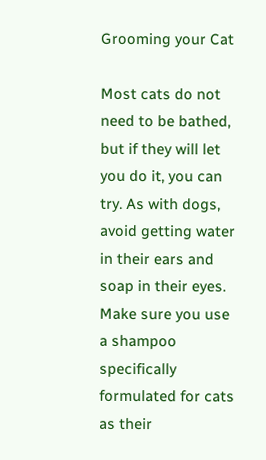Grooming your Cat

Most cats do not need to be bathed, but if they will let you do it, you can try. As with dogs, avoid getting water in their ears and soap in their eyes. Make sure you use a shampoo specifically formulated for cats as their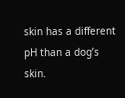skin has a different pH than a dog’s skin.